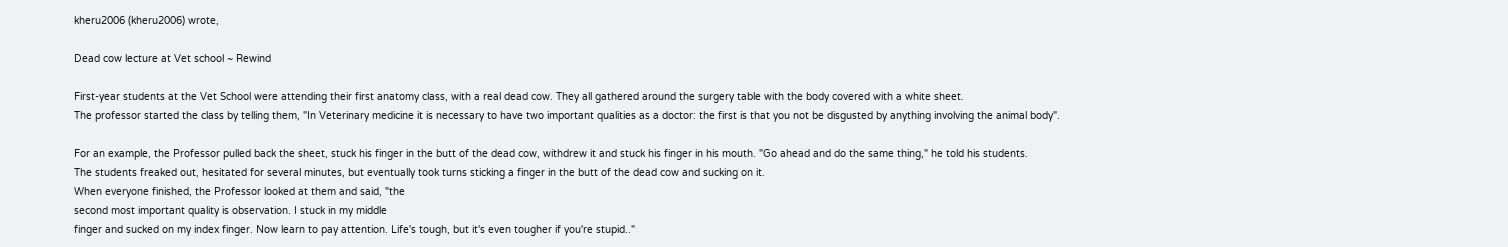kheru2006 (kheru2006) wrote,

Dead cow lecture at Vet school ~ Rewind

First-year students at the Vet School were attending their first anatomy class, with a real dead cow. They all gathered around the surgery table with the body covered with a white sheet.
The professor started the class by telling them, "In Veterinary medicine it is necessary to have two important qualities as a doctor: the first is that you not be disgusted by anything involving the animal body".

For an example, the Professor pulled back the sheet, stuck his finger in the butt of the dead cow, withdrew it and stuck his finger in his mouth. "Go ahead and do the same thing," he told his students.
The students freaked out, hesitated for several minutes, but eventually took turns sticking a finger in the butt of the dead cow and sucking on it.
When everyone finished, the Professor looked at them and said, "the
second most important quality is observation. I stuck in my middle
finger and sucked on my index finger. Now learn to pay attention. Life's tough, but it's even tougher if you're stupid.."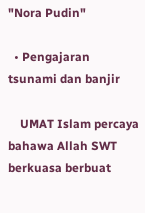"Nora Pudin"

  • Pengajaran tsunami dan banjir

    UMAT Islam percaya bahawa Allah SWT berkuasa berbuat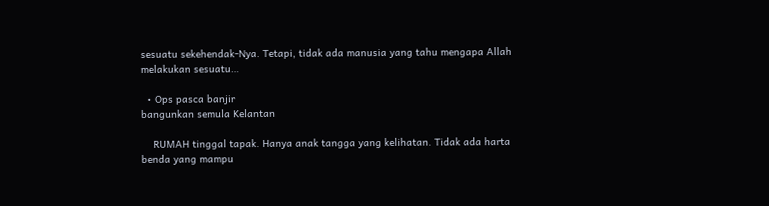sesuatu sekehendak-Nya. Tetapi, tidak ada manusia yang tahu mengapa Allah melakukan sesuatu…

  • Ops pasca banjir
bangunkan semula Kelantan

    RUMAH tinggal tapak. Hanya anak tangga yang kelihatan. Tidak ada harta benda yang mampu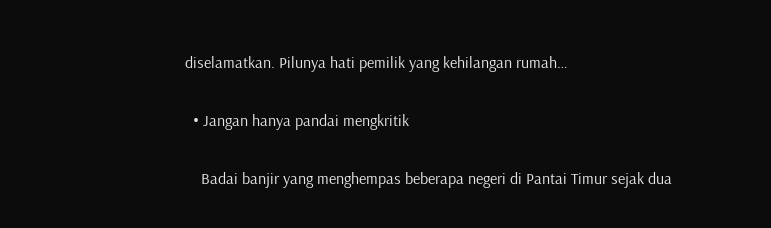diselamatkan. Pilunya hati pemilik yang kehilangan rumah…

  • Jangan hanya pandai mengkritik

    Badai banjir yang menghempas beberapa negeri di Pantai Timur sejak dua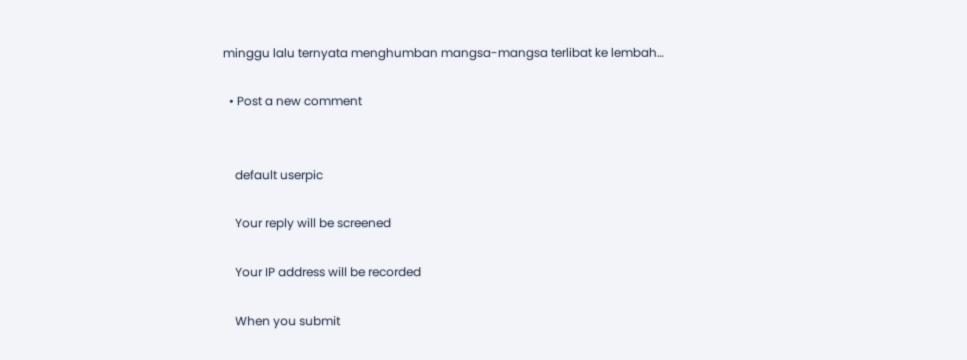minggu lalu ternyata menghumban mangsa-mangsa terlibat ke lembah…

  • Post a new comment


    default userpic

    Your reply will be screened

    Your IP address will be recorded

    When you submit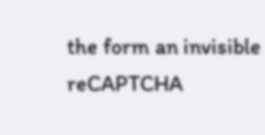the form an invisible reCAPTCHA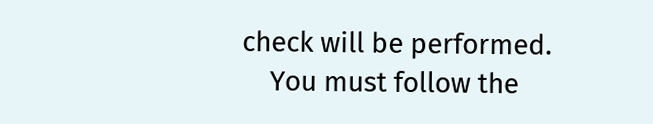check will be performed.
    You must follow the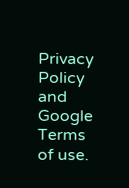Privacy Policy and Google Terms of use.